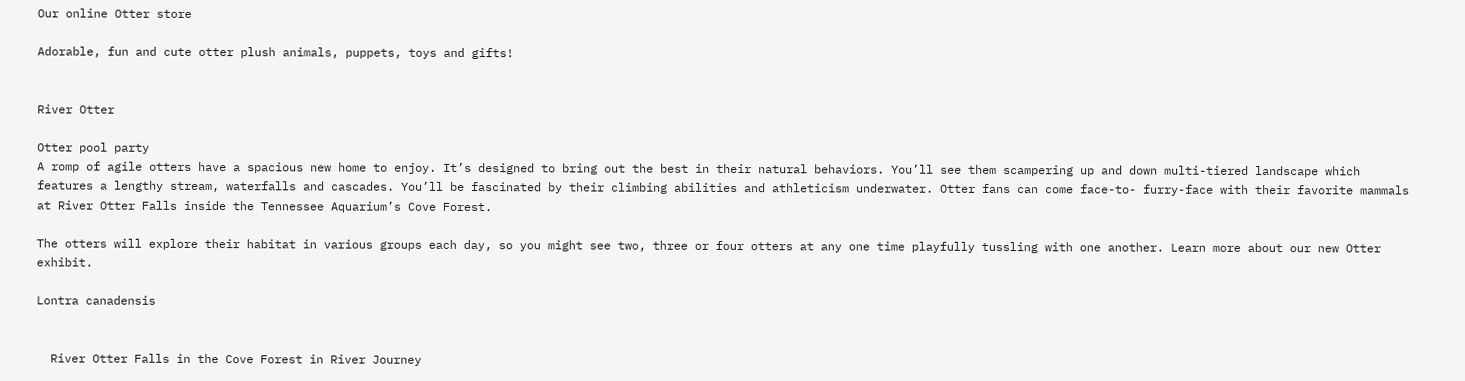Our online Otter store

Adorable, fun and cute otter plush animals, puppets, toys and gifts!


River Otter

Otter pool party
A romp of agile otters have a spacious new home to enjoy. It’s designed to bring out the best in their natural behaviors. You’ll see them scampering up and down multi-tiered landscape which features a lengthy stream, waterfalls and cascades. You’ll be fascinated by their climbing abilities and athleticism underwater. Otter fans can come face-to- furry-face with their favorite mammals at River Otter Falls inside the Tennessee Aquarium’s Cove Forest.

The otters will explore their habitat in various groups each day, so you might see two, three or four otters at any one time playfully tussling with one another. Learn more about our new Otter exhibit.

Lontra canadensis


  River Otter Falls in the Cove Forest in River Journey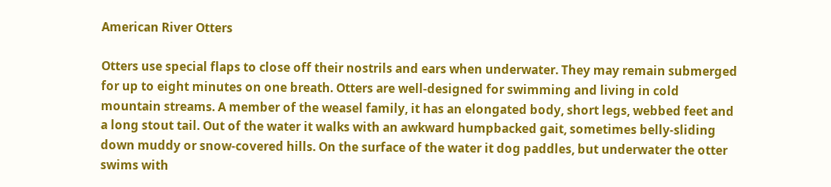American River Otters

Otters use special flaps to close off their nostrils and ears when underwater. They may remain submerged for up to eight minutes on one breath. Otters are well-designed for swimming and living in cold mountain streams. A member of the weasel family, it has an elongated body, short legs, webbed feet and a long stout tail. Out of the water it walks with an awkward humpbacked gait, sometimes belly-sliding down muddy or snow-covered hills. On the surface of the water it dog paddles, but underwater the otter swims with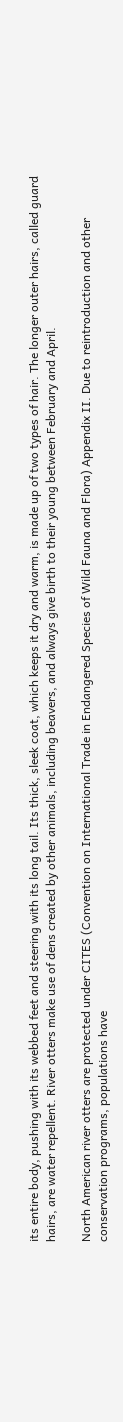its entire body, pushing with its webbed feet and steering with its long tail. Its thick, sleek coat, which keeps it dry and warm, is made up of two types of hair. The longer outer hairs, called guard hairs, are water repellent. River otters make use of dens created by other animals, including beavers, and always give birth to their young between February and April.

North American river otters are protected under CITES (Convention on International Trade in Endangered Species of Wild Fauna and Flora) Appendix II. Due to reintroduction and other conservation programs, populations have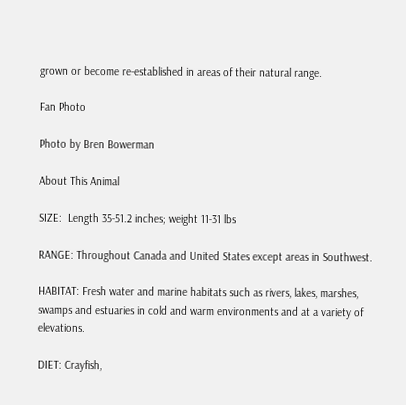grown or become re-established in areas of their natural range.

Fan Photo

Photo by Bren Bowerman

About This Animal

SIZE:  Length 35-51.2 inches; weight 11-31 lbs

RANGE: Throughout Canada and United States except areas in Southwest.

HABITAT: Fresh water and marine habitats such as rivers, lakes, marshes, swamps and estuaries in cold and warm environments and at a variety of elevations.

DIET: Crayfish,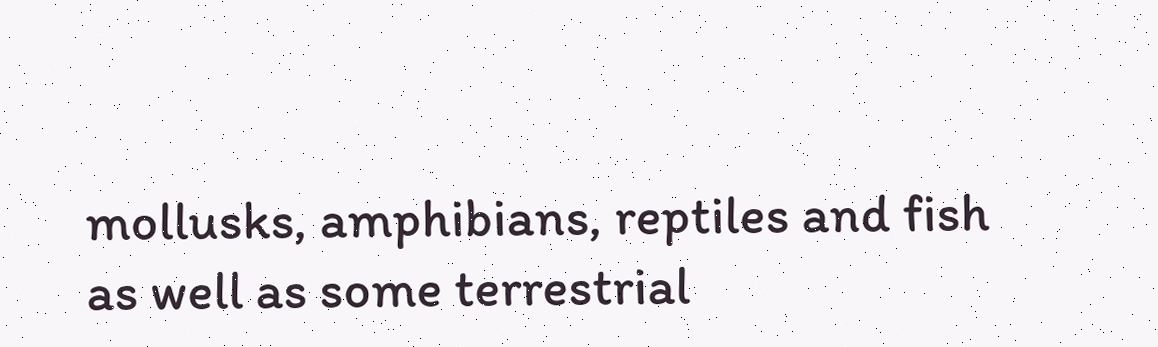mollusks, amphibians, reptiles and fish as well as some terrestrial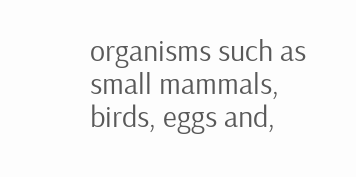organisms such as small mammals, birds, eggs and,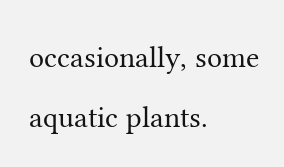occasionally, some aquatic plants.